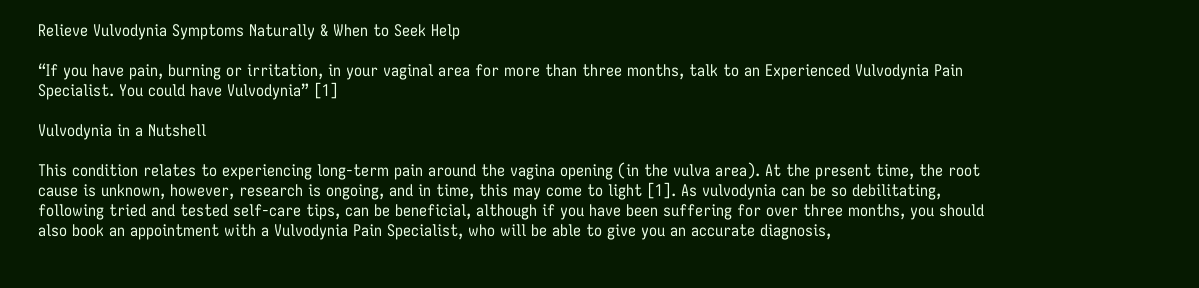Relieve Vulvodynia Symptoms Naturally & When to Seek Help

“If you have pain, burning or irritation, in your vaginal area for more than three months, talk to an Experienced Vulvodynia Pain Specialist. You could have Vulvodynia” [1]

Vulvodynia in a Nutshell

This condition relates to experiencing long-term pain around the vagina opening (in the vulva area). At the present time, the root cause is unknown, however, research is ongoing, and in time, this may come to light [1]. As vulvodynia can be so debilitating, following tried and tested self-care tips, can be beneficial, although if you have been suffering for over three months, you should also book an appointment with a Vulvodynia Pain Specialist, who will be able to give you an accurate diagnosis,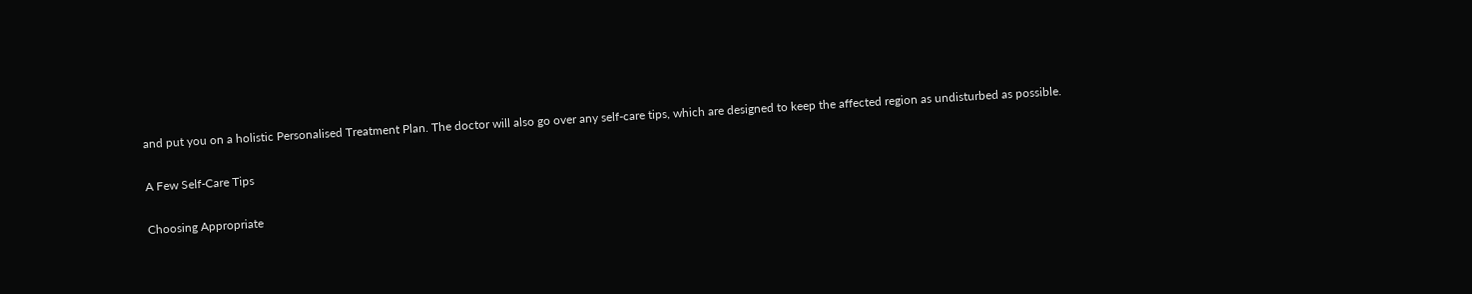and put you on a holistic Personalised Treatment Plan. The doctor will also go over any self-care tips, which are designed to keep the affected region as undisturbed as possible.

A Few Self-Care Tips

Choosing Appropriate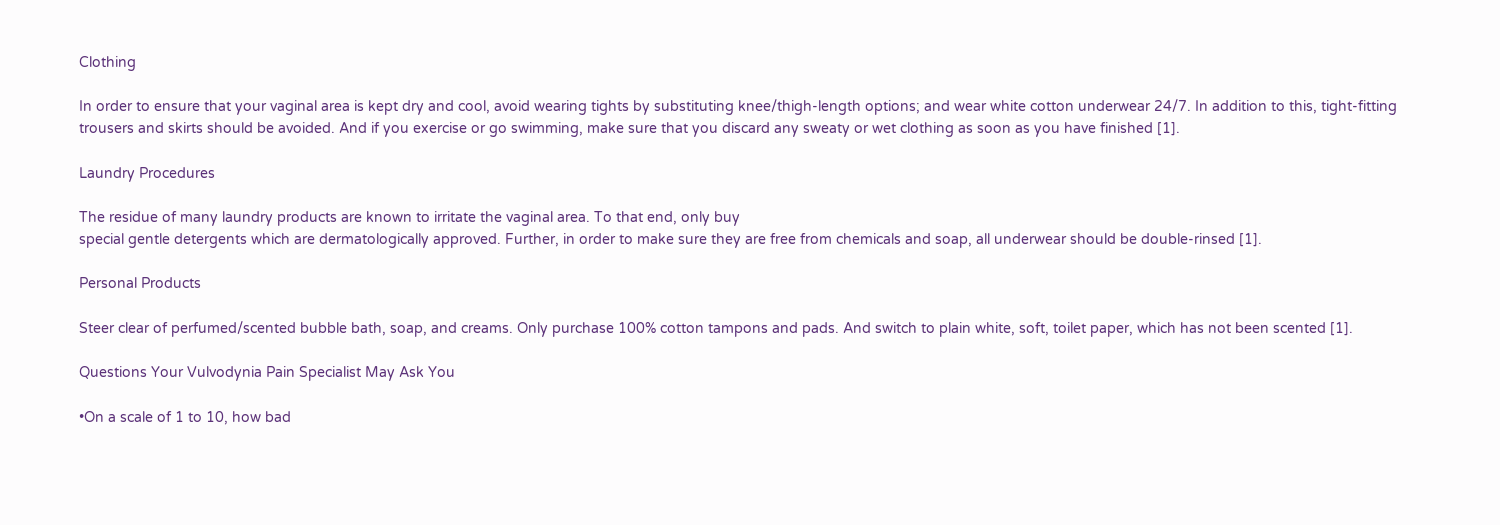Clothing

In order to ensure that your vaginal area is kept dry and cool, avoid wearing tights by substituting knee/thigh-length options; and wear white cotton underwear 24/7. In addition to this, tight-fitting trousers and skirts should be avoided. And if you exercise or go swimming, make sure that you discard any sweaty or wet clothing as soon as you have finished [1].

Laundry Procedures

The residue of many laundry products are known to irritate the vaginal area. To that end, only buy
special gentle detergents which are dermatologically approved. Further, in order to make sure they are free from chemicals and soap, all underwear should be double-rinsed [1].

Personal Products

Steer clear of perfumed/scented bubble bath, soap, and creams. Only purchase 100% cotton tampons and pads. And switch to plain white, soft, toilet paper, which has not been scented [1].

Questions Your Vulvodynia Pain Specialist May Ask You

•On a scale of 1 to 10, how bad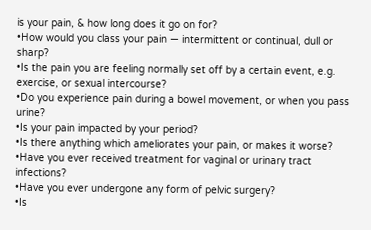is your pain, & how long does it go on for?
•How would you class your pain — intermittent or continual, dull or sharp?
•Is the pain you are feeling normally set off by a certain event, e.g. exercise, or sexual intercourse?
•Do you experience pain during a bowel movement, or when you pass urine?
•Is your pain impacted by your period?
•Is there anything which ameliorates your pain, or makes it worse?
•Have you ever received treatment for vaginal or urinary tract infections?
•Have you ever undergone any form of pelvic surgery?
•Is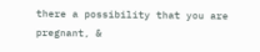there a possibility that you are pregnant, &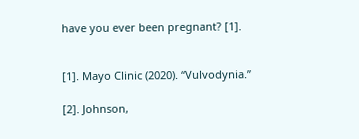have you ever been pregnant? [1].


[1]. Mayo Clinic (2020). “Vulvodynia.”

[2]. Johnson,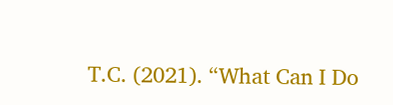T.C. (2021). “What Can I Do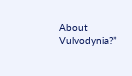About Vulvodynia?”